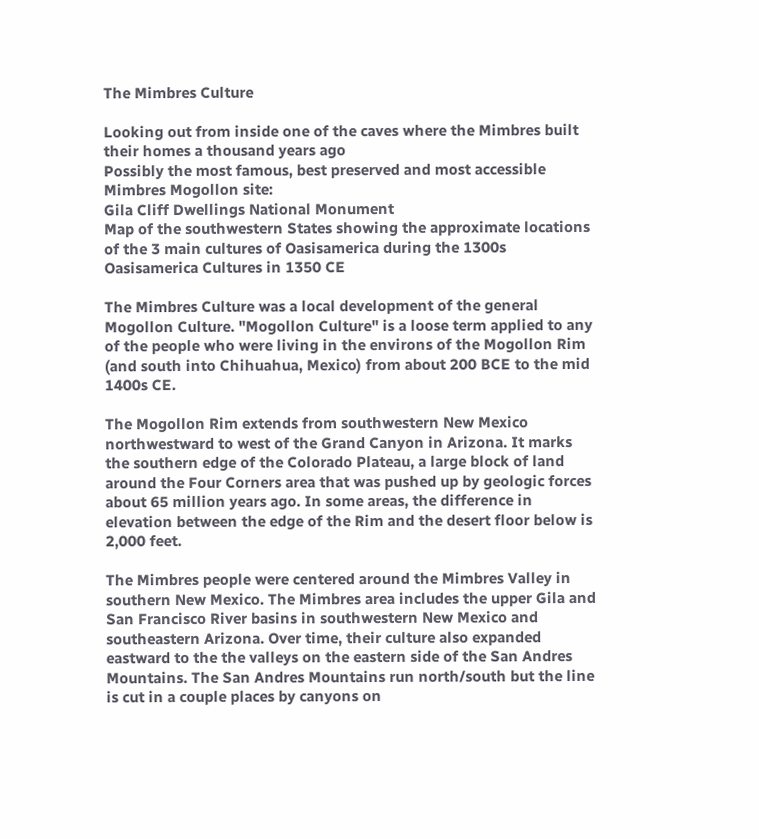The Mimbres Culture

Looking out from inside one of the caves where the Mimbres built their homes a thousand years ago
Possibly the most famous, best preserved and most accessible Mimbres Mogollon site:
Gila Cliff Dwellings National Monument
Map of the southwestern States showing the approximate locations of the 3 main cultures of Oasisamerica during the 1300s
Oasisamerica Cultures in 1350 CE

The Mimbres Culture was a local development of the general Mogollon Culture. "Mogollon Culture" is a loose term applied to any of the people who were living in the environs of the Mogollon Rim (and south into Chihuahua, Mexico) from about 200 BCE to the mid 1400s CE.

The Mogollon Rim extends from southwestern New Mexico northwestward to west of the Grand Canyon in Arizona. It marks the southern edge of the Colorado Plateau, a large block of land around the Four Corners area that was pushed up by geologic forces about 65 million years ago. In some areas, the difference in elevation between the edge of the Rim and the desert floor below is 2,000 feet.

The Mimbres people were centered around the Mimbres Valley in southern New Mexico. The Mimbres area includes the upper Gila and San Francisco River basins in southwestern New Mexico and southeastern Arizona. Over time, their culture also expanded eastward to the the valleys on the eastern side of the San Andres Mountains. The San Andres Mountains run north/south but the line is cut in a couple places by canyons on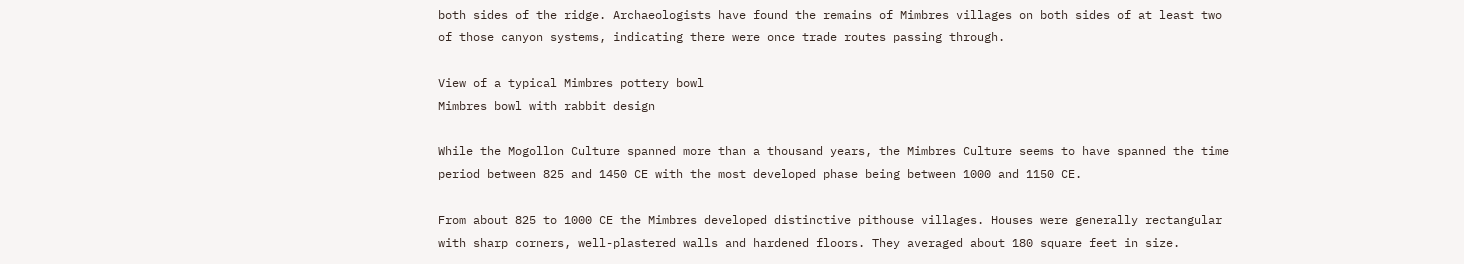both sides of the ridge. Archaeologists have found the remains of Mimbres villages on both sides of at least two of those canyon systems, indicating there were once trade routes passing through.

View of a typical Mimbres pottery bowl
Mimbres bowl with rabbit design

While the Mogollon Culture spanned more than a thousand years, the Mimbres Culture seems to have spanned the time period between 825 and 1450 CE with the most developed phase being between 1000 and 1150 CE.

From about 825 to 1000 CE the Mimbres developed distinctive pithouse villages. Houses were generally rectangular with sharp corners, well-plastered walls and hardened floors. They averaged about 180 square feet in size.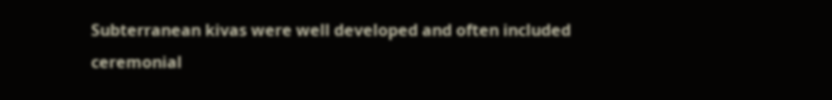Subterranean kivas were well developed and often included ceremonial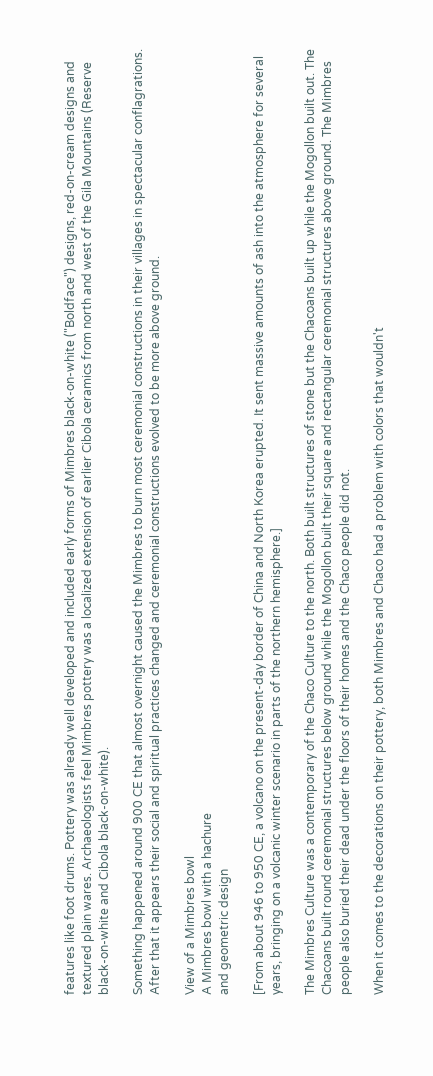features like foot drums. Pottery was already well developed and included early forms of Mimbres black-on-white ("Boldface") designs, red-on-cream designs and textured plain wares. Archaeologists feel Mimbres pottery was a localized extension of earlier Cibola ceramics from north and west of the Gila Mountains (Reserve black-on-white and Cibola black-on-white).

Something happened around 900 CE that almost overnight caused the Mimbres to burn most ceremonial constructions in their villages in spectacular conflagrations. After that it appears their social and spiritual practices changed and ceremonial constructions evolved to be more above ground.

View of a Mimbres bowl
A Mimbres bowl with a hachure
and geometric design

[From about 946 to 950 CE, a volcano on the present-day border of China and North Korea erupted. It sent massive amounts of ash into the atmosphere for several years, bringing on a volcanic winter scenario in parts of the northern hemisphere.]

The Mimbres Culture was a contemporary of the Chaco Culture to the north. Both built structures of stone but the Chacoans built up while the Mogollon built out. The Chacoans built round ceremonial structures below ground while the Mogollon built their square and rectangular ceremonial structures above ground. The Mimbres people also buried their dead under the floors of their homes and the Chaco people did not.

When it comes to the decorations on their pottery, both Mimbres and Chaco had a problem with colors that wouldn't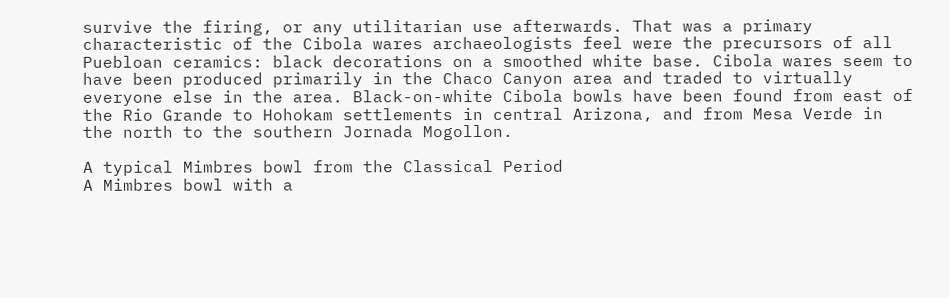survive the firing, or any utilitarian use afterwards. That was a primary characteristic of the Cibola wares archaeologists feel were the precursors of all Puebloan ceramics: black decorations on a smoothed white base. Cibola wares seem to have been produced primarily in the Chaco Canyon area and traded to virtually everyone else in the area. Black-on-white Cibola bowls have been found from east of the Rio Grande to Hohokam settlements in central Arizona, and from Mesa Verde in the north to the southern Jornada Mogollon.

A typical Mimbres bowl from the Classical Period
A Mimbres bowl with a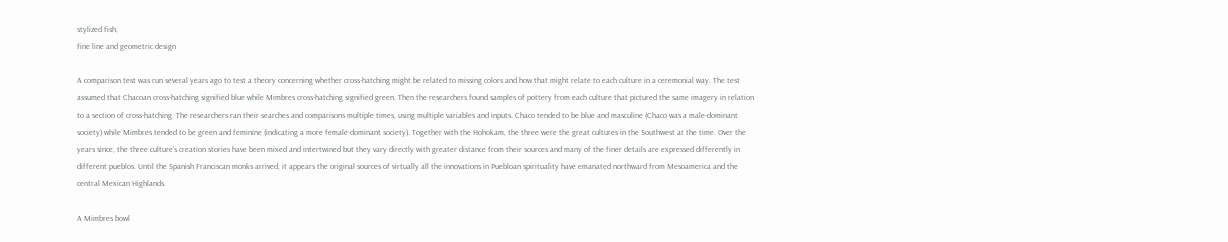stylized fish,
fine line and geometric design

A comparison test was run several years ago to test a theory concerning whether cross-hatching might be related to missing colors and how that might relate to each culture in a ceremonial way. The test assumed that Chacoan cross-hatching signified blue while Mimbres cross-hatching signified green. Then the researchers found samples of pottery from each culture that pictured the same imagery in relation to a section of cross-hatching. The researchers ran their searches and comparisons multiple times, using multiple variables and inputs. Chaco tended to be blue and masculine (Chaco was a male-dominant society) while Mimbres tended to be green and feminine (indicating a more female-dominant society). Together with the Hohokam, the three were the great cultures in the Southwest at the time. Over the years since, the three culture's creation stories have been mixed and intertwined but they vary directly with greater distance from their sources and many of the finer details are expressed differently in different pueblos. Until the Spanish Franciscan monks arrived, it appears the original sources of virtually all the innovations in Puebloan spirituality have emanated northward from Mesoamerica and the central Mexican Highlands.

A Mimbres bowl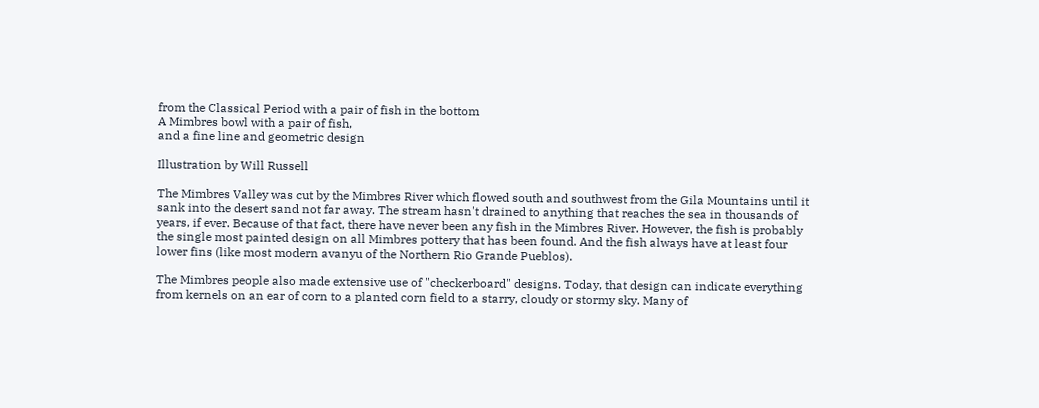from the Classical Period with a pair of fish in the bottom
A Mimbres bowl with a pair of fish,
and a fine line and geometric design

Illustration by Will Russell

The Mimbres Valley was cut by the Mimbres River which flowed south and southwest from the Gila Mountains until it sank into the desert sand not far away. The stream hasn't drained to anything that reaches the sea in thousands of years, if ever. Because of that fact, there have never been any fish in the Mimbres River. However, the fish is probably the single most painted design on all Mimbres pottery that has been found. And the fish always have at least four lower fins (like most modern avanyu of the Northern Rio Grande Pueblos).

The Mimbres people also made extensive use of "checkerboard" designs. Today, that design can indicate everything from kernels on an ear of corn to a planted corn field to a starry, cloudy or stormy sky. Many of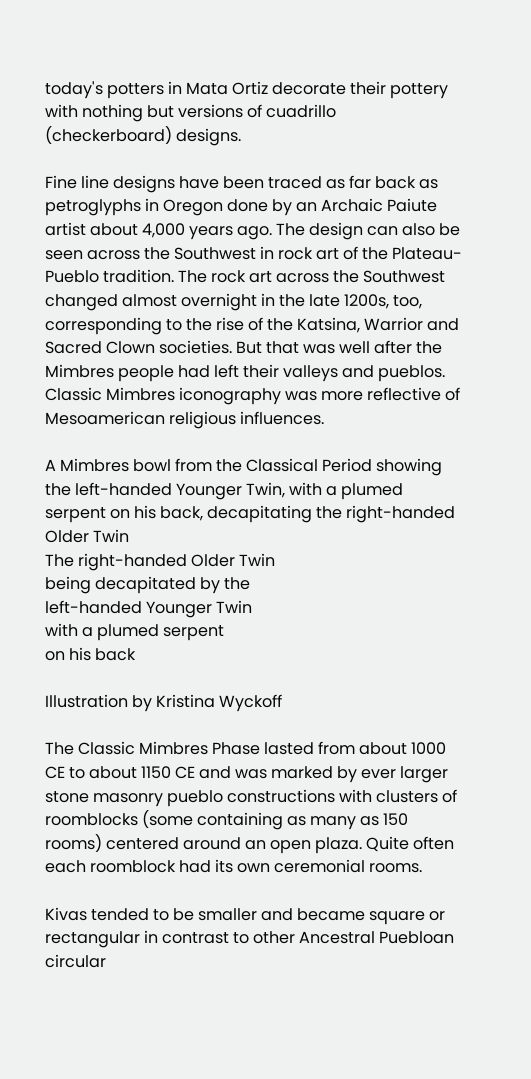today's potters in Mata Ortiz decorate their pottery with nothing but versions of cuadrillo (checkerboard) designs.

Fine line designs have been traced as far back as petroglyphs in Oregon done by an Archaic Paiute artist about 4,000 years ago. The design can also be seen across the Southwest in rock art of the Plateau-Pueblo tradition. The rock art across the Southwest changed almost overnight in the late 1200s, too, corresponding to the rise of the Katsina, Warrior and Sacred Clown societies. But that was well after the Mimbres people had left their valleys and pueblos. Classic Mimbres iconography was more reflective of Mesoamerican religious influences.

A Mimbres bowl from the Classical Period showing the left-handed Younger Twin, with a plumed serpent on his back, decapitating the right-handed Older Twin
The right-handed Older Twin
being decapitated by the
left-handed Younger Twin
with a plumed serpent
on his back

Illustration by Kristina Wyckoff

The Classic Mimbres Phase lasted from about 1000 CE to about 1150 CE and was marked by ever larger stone masonry pueblo constructions with clusters of roomblocks (some containing as many as 150 rooms) centered around an open plaza. Quite often each roomblock had its own ceremonial rooms.

Kivas tended to be smaller and became square or rectangular in contrast to other Ancestral Puebloan circular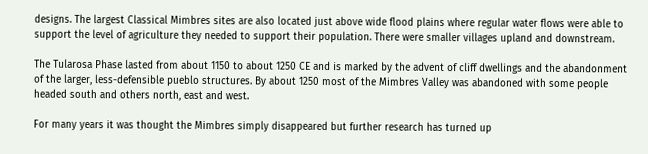designs. The largest Classical Mimbres sites are also located just above wide flood plains where regular water flows were able to support the level of agriculture they needed to support their population. There were smaller villages upland and downstream.

The Tularosa Phase lasted from about 1150 to about 1250 CE and is marked by the advent of cliff dwellings and the abandonment of the larger, less-defensible pueblo structures. By about 1250 most of the Mimbres Valley was abandoned with some people headed south and others north, east and west.

For many years it was thought the Mimbres simply disappeared but further research has turned up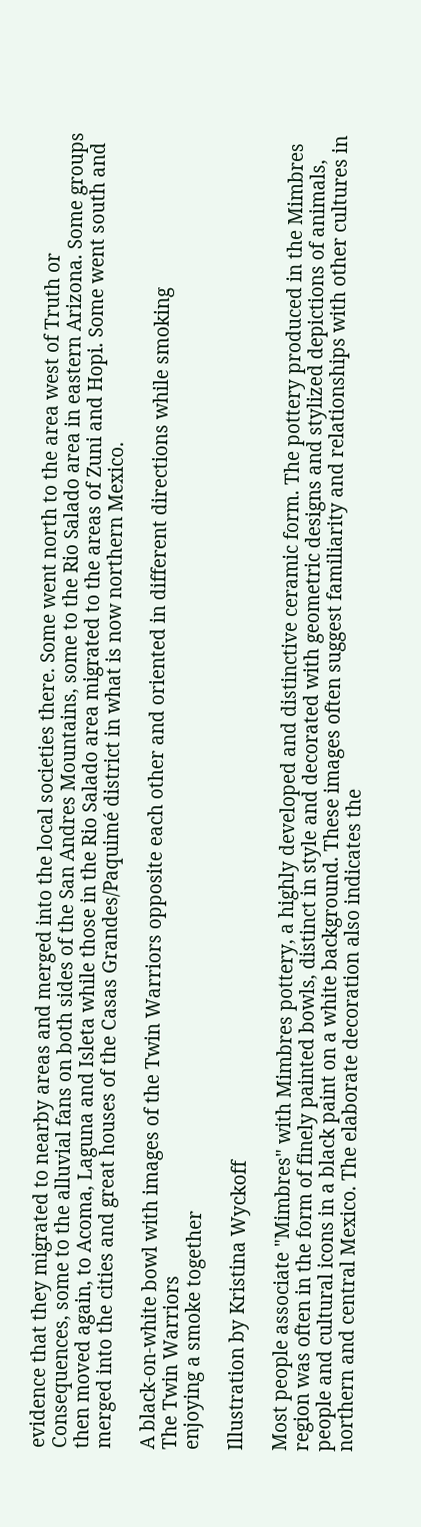evidence that they migrated to nearby areas and merged into the local societies there. Some went north to the area west of Truth or Consequences, some to the alluvial fans on both sides of the San Andres Mountains, some to the Rio Salado area in eastern Arizona. Some groups then moved again, to Acoma, Laguna and Isleta while those in the Rio Salado area migrated to the areas of Zuni and Hopi. Some went south and merged into the cities and great houses of the Casas Grandes/Paquimé district in what is now northern Mexico.

A black-on-white bowl with images of the Twin Warriors opposite each other and oriented in different directions while smoking
The Twin Warriors
enjoying a smoke together

Illustration by Kristina Wyckoff

Most people associate "Mimbres" with Mimbres pottery, a highly developed and distinctive ceramic form. The pottery produced in the Mimbres region was often in the form of finely painted bowls, distinct in style and decorated with geometric designs and stylized depictions of animals, people and cultural icons in a black paint on a white background. These images often suggest familiarity and relationships with other cultures in northern and central Mexico. The elaborate decoration also indicates the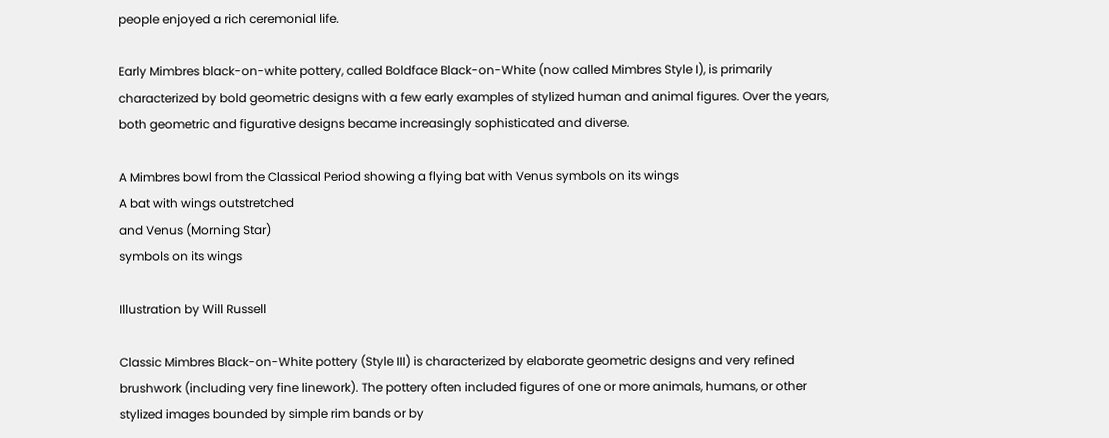people enjoyed a rich ceremonial life.

Early Mimbres black-on-white pottery, called Boldface Black-on-White (now called Mimbres Style I), is primarily characterized by bold geometric designs with a few early examples of stylized human and animal figures. Over the years, both geometric and figurative designs became increasingly sophisticated and diverse.

A Mimbres bowl from the Classical Period showing a flying bat with Venus symbols on its wings
A bat with wings outstretched
and Venus (Morning Star)
symbols on its wings

Illustration by Will Russell

Classic Mimbres Black-on-White pottery (Style III) is characterized by elaborate geometric designs and very refined brushwork (including very fine linework). The pottery often included figures of one or more animals, humans, or other stylized images bounded by simple rim bands or by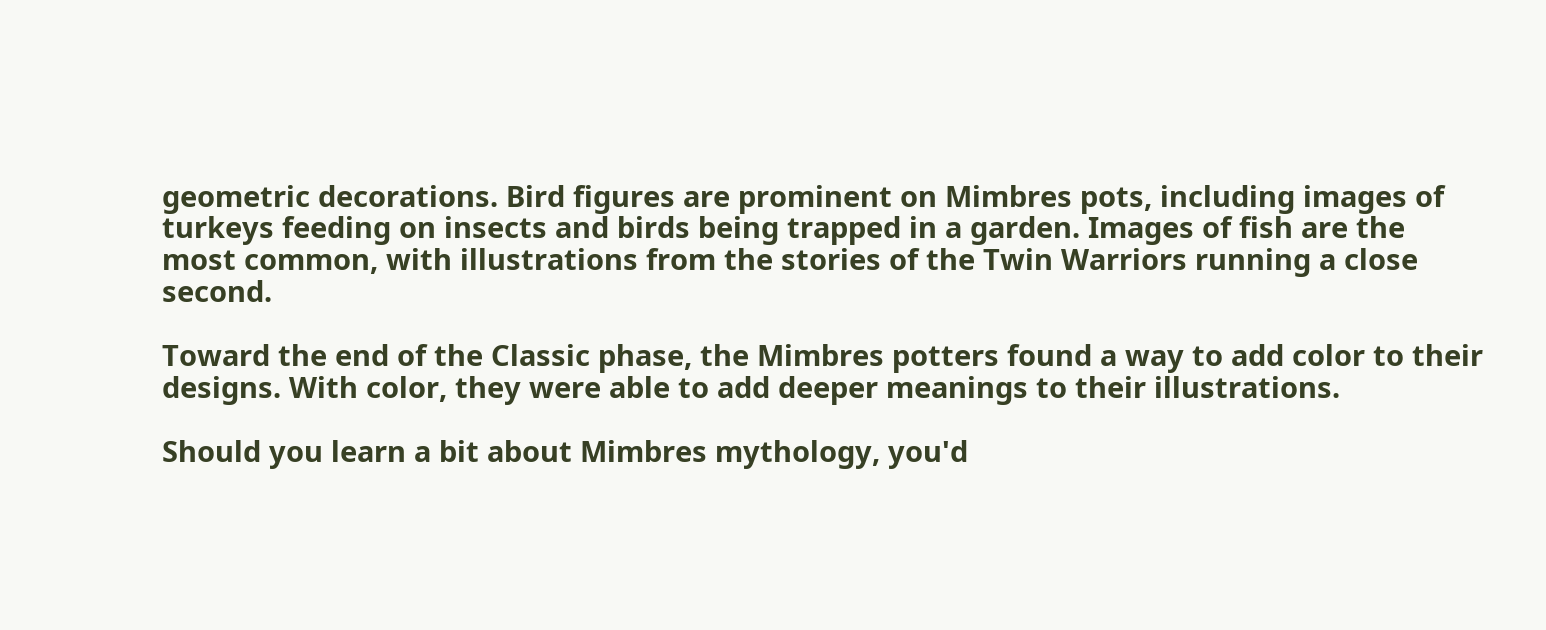geometric decorations. Bird figures are prominent on Mimbres pots, including images of turkeys feeding on insects and birds being trapped in a garden. Images of fish are the most common, with illustrations from the stories of the Twin Warriors running a close second.

Toward the end of the Classic phase, the Mimbres potters found a way to add color to their designs. With color, they were able to add deeper meanings to their illustrations.

Should you learn a bit about Mimbres mythology, you'd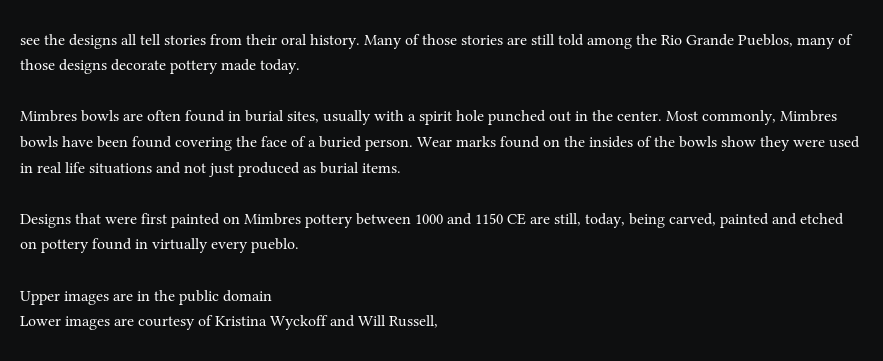see the designs all tell stories from their oral history. Many of those stories are still told among the Rio Grande Pueblos, many of those designs decorate pottery made today.

Mimbres bowls are often found in burial sites, usually with a spirit hole punched out in the center. Most commonly, Mimbres bowls have been found covering the face of a buried person. Wear marks found on the insides of the bowls show they were used in real life situations and not just produced as burial items.

Designs that were first painted on Mimbres pottery between 1000 and 1150 CE are still, today, being carved, painted and etched on pottery found in virtually every pueblo.

Upper images are in the public domain
Lower images are courtesy of Kristina Wyckoff and Will Russell,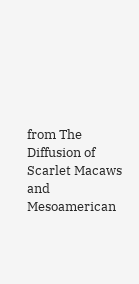from The Diffusion of Scarlet Macaws and Mesoamerican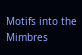Motifs into the Mimbres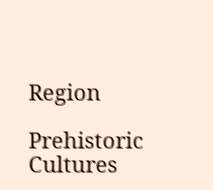Region

Prehistoric Cultures